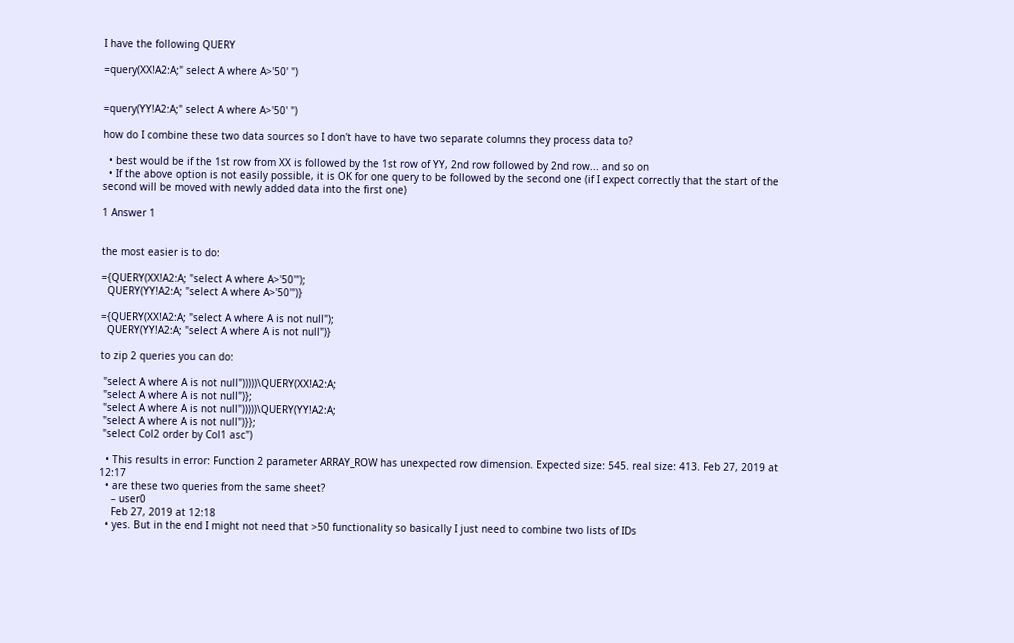I have the following QUERY

=query(XX!A2:A;" select A where A>'50' ")


=query(YY!A2:A;" select A where A>'50' ")

how do I combine these two data sources so I don't have to have two separate columns they process data to?

  • best would be if the 1st row from XX is followed by the 1st row of YY, 2nd row followed by 2nd row... and so on
  • If the above option is not easily possible, it is OK for one query to be followed by the second one (if I expect correctly that the start of the second will be moved with newly added data into the first one)

1 Answer 1


the most easier is to do:

={QUERY(XX!A2:A; "select A where A>'50'");
  QUERY(YY!A2:A; "select A where A>'50'")}

={QUERY(XX!A2:A; "select A where A is not null");
  QUERY(YY!A2:A; "select A where A is not null")}

to zip 2 queries you can do:

 "select A where A is not null")))))\QUERY(XX!A2:A;
 "select A where A is not null")};
 "select A where A is not null")))))\QUERY(YY!A2:A;
 "select A where A is not null")}};
 "select Col2 order by Col1 asc")

  • This results in error: Function 2 parameter ARRAY_ROW has unexpected row dimension. Expected size: 545. real size: 413. Feb 27, 2019 at 12:17
  • are these two queries from the same sheet?
    – user0
    Feb 27, 2019 at 12:18
  • yes. But in the end I might not need that >50 functionality so basically I just need to combine two lists of IDs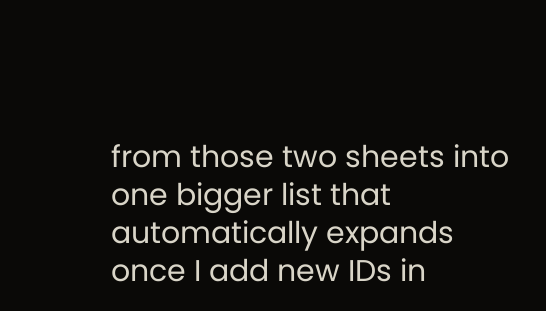from those two sheets into one bigger list that automatically expands once I add new IDs in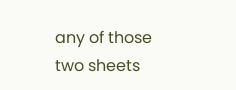any of those two sheets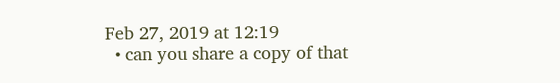Feb 27, 2019 at 12:19
  • can you share a copy of that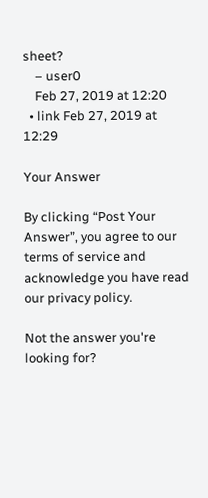sheet?
    – user0
    Feb 27, 2019 at 12:20
  • link Feb 27, 2019 at 12:29

Your Answer

By clicking “Post Your Answer”, you agree to our terms of service and acknowledge you have read our privacy policy.

Not the answer you're looking for?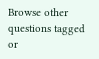Browse other questions tagged or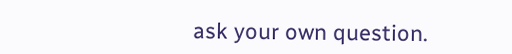ask your own question.